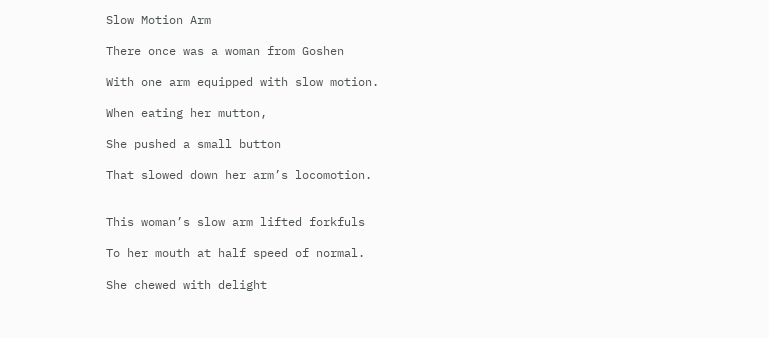Slow Motion Arm

There once was a woman from Goshen

With one arm equipped with slow motion.

When eating her mutton,

She pushed a small button

That slowed down her arm’s locomotion.


This woman’s slow arm lifted forkfuls

To her mouth at half speed of normal.

She chewed with delight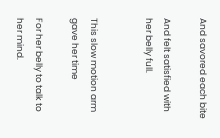And savored each bite

And felt satisfied with her belly full.


This slow motion arm gave her time

For her belly to talk to her mind.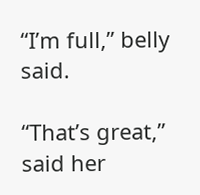“I’m full,” belly said.

“That’s great,” said her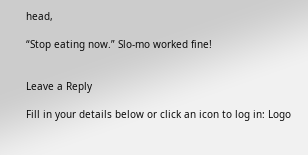head,

“Stop eating now.” Slo-mo worked fine!


Leave a Reply

Fill in your details below or click an icon to log in: Logo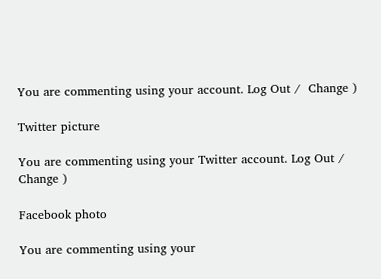You are commenting using your account. Log Out /  Change )

Twitter picture

You are commenting using your Twitter account. Log Out /  Change )

Facebook photo

You are commenting using your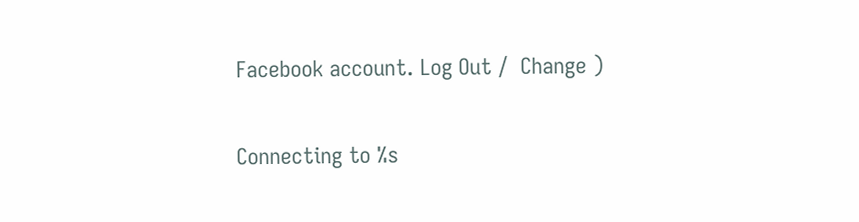Facebook account. Log Out /  Change )

Connecting to %s